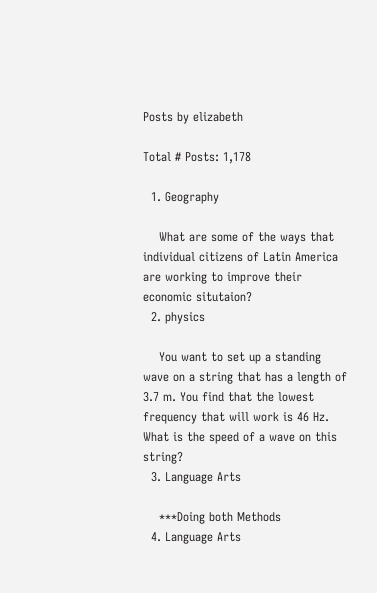Posts by elizabeth

Total # Posts: 1,178

  1. Geography

    What are some of the ways that individual citizens of Latin America are working to improve their economic situtaion?
  2. physics

    You want to set up a standing wave on a string that has a length of 3.7 m. You find that the lowest frequency that will work is 46 Hz. What is the speed of a wave on this string?
  3. Language Arts

    ***Doing both Methods
  4. Language Arts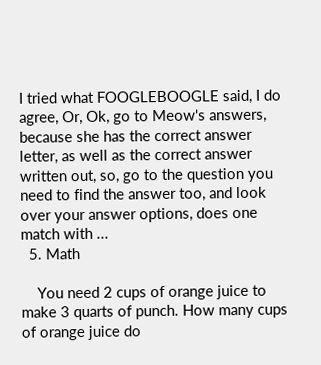I tried what FOOGLEBOOGLE said, I do agree, Or, Ok, go to Meow's answers, because she has the correct answer letter, as well as the correct answer written out, so, go to the question you need to find the answer too, and look over your answer options, does one match with ...
  5. Math

    You need 2 cups of orange juice to make 3 quarts of punch. How many cups of orange juice do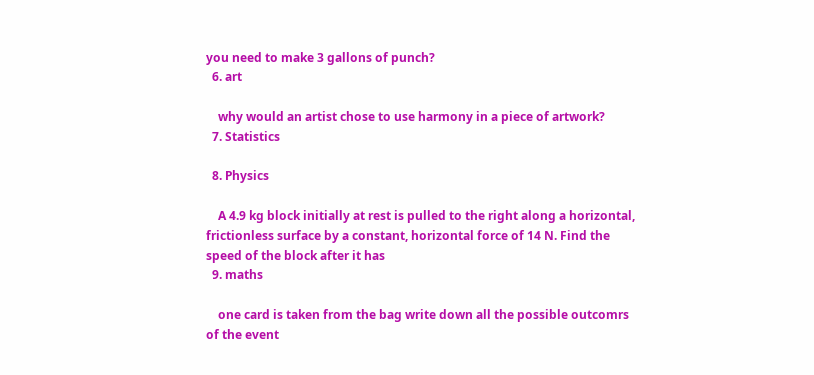you need to make 3 gallons of punch?
  6. art

    why would an artist chose to use harmony in a piece of artwork?
  7. Statistics

  8. Physics

    A 4.9 kg block initially at rest is pulled to the right along a horizontal, frictionless surface by a constant, horizontal force of 14 N. Find the speed of the block after it has
  9. maths

    one card is taken from the bag write down all the possible outcomrs of the event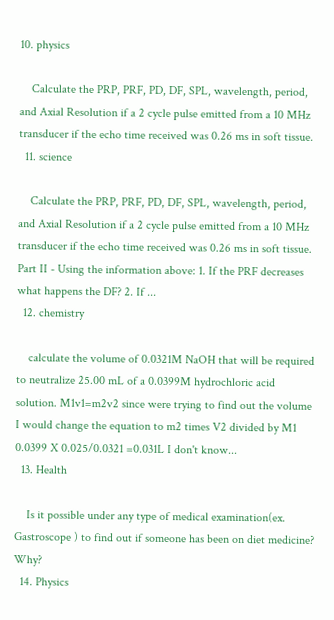10. physics

    Calculate the PRP, PRF, PD, DF, SPL, wavelength, period, and Axial Resolution if a 2 cycle pulse emitted from a 10 MHz transducer if the echo time received was 0.26 ms in soft tissue.
  11. science

    Calculate the PRP, PRF, PD, DF, SPL, wavelength, period, and Axial Resolution if a 2 cycle pulse emitted from a 10 MHz transducer if the echo time received was 0.26 ms in soft tissue. Part II - Using the information above: 1. If the PRF decreases what happens the DF? 2. If ...
  12. chemistry

    calculate the volume of 0.0321M NaOH that will be required to neutralize 25.00 mL of a 0.0399M hydrochloric acid solution. M1v1=m2v2 since were trying to find out the volume I would change the equation to m2 times V2 divided by M1 0.0399 X 0.025/0.0321 =0.031L I don't know...
  13. Health

    Is it possible under any type of medical examination(ex. Gastroscope ) to find out if someone has been on diet medicine? Why?
  14. Physics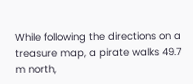While following the directions on a treasure map, a pirate walks 49.7 m north,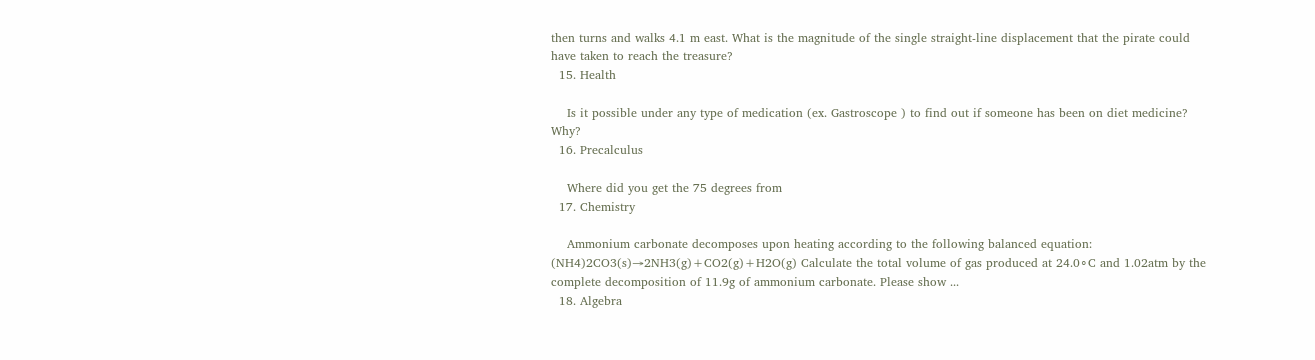then turns and walks 4.1 m east. What is the magnitude of the single straight-line displacement that the pirate could have taken to reach the treasure?
  15. Health

    Is it possible under any type of medication (ex. Gastroscope ) to find out if someone has been on diet medicine? Why?
  16. Precalculus

    Where did you get the 75 degrees from
  17. Chemistry

    Ammonium carbonate decomposes upon heating according to the following balanced equation: (NH4)2CO3(s)→2NH3(g)+CO2(g)+H2O(g) Calculate the total volume of gas produced at 24.0∘C and 1.02atm by the complete decomposition of 11.9g of ammonium carbonate. Please show ...
  18. Algebra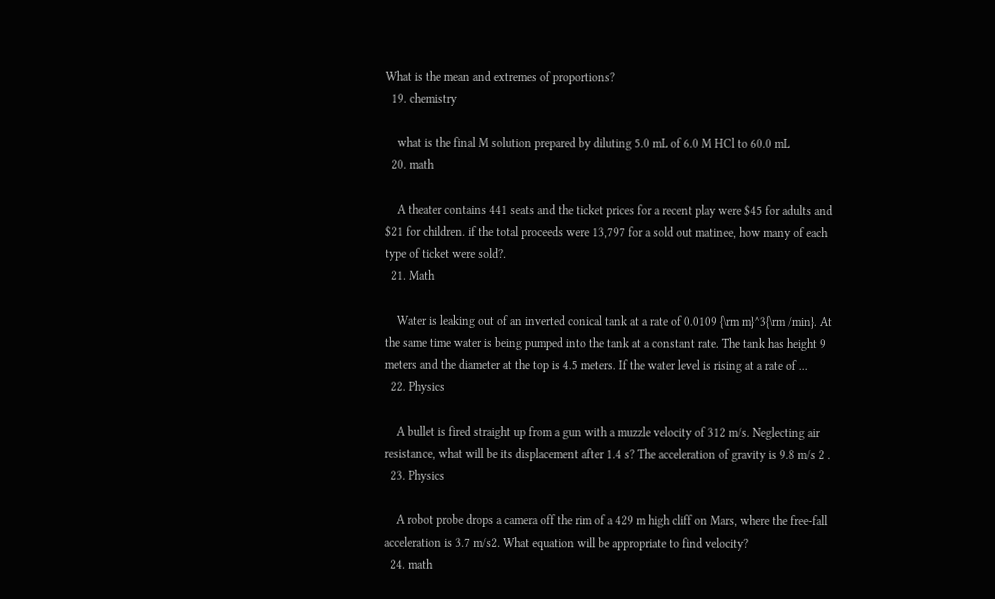What is the mean and extremes of proportions?
  19. chemistry

    what is the final M solution prepared by diluting 5.0 mL of 6.0 M HCl to 60.0 mL
  20. math

    A theater contains 441 seats and the ticket prices for a recent play were $45 for adults and $21 for children. if the total proceeds were 13,797 for a sold out matinee, how many of each type of ticket were sold?.
  21. Math

    Water is leaking out of an inverted conical tank at a rate of 0.0109 {\rm m}^3{\rm /min}. At the same time water is being pumped into the tank at a constant rate. The tank has height 9 meters and the diameter at the top is 4.5 meters. If the water level is rising at a rate of ...
  22. Physics

    A bullet is fired straight up from a gun with a muzzle velocity of 312 m/s. Neglecting air resistance, what will be its displacement after 1.4 s? The acceleration of gravity is 9.8 m/s 2 .
  23. Physics

    A robot probe drops a camera off the rim of a 429 m high cliff on Mars, where the free-fall acceleration is 3.7 m/s2. What equation will be appropriate to find velocity?
  24. math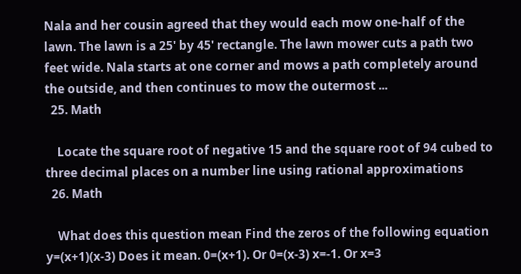Nala and her cousin agreed that they would each mow one-half of the lawn. The lawn is a 25' by 45' rectangle. The lawn mower cuts a path two feet wide. Nala starts at one corner and mows a path completely around the outside, and then continues to mow the outermost ...
  25. Math

    Locate the square root of negative 15 and the square root of 94 cubed to three decimal places on a number line using rational approximations
  26. Math

    What does this question mean Find the zeros of the following equation y=(x+1)(x-3) Does it mean. 0=(x+1). Or 0=(x-3) x=-1. Or x=3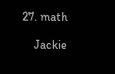27. math

    Jackie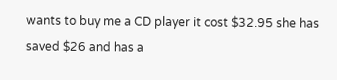wants to buy me a CD player it cost $32.95 she has saved $26 and has a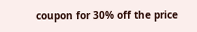coupon for 30% off the price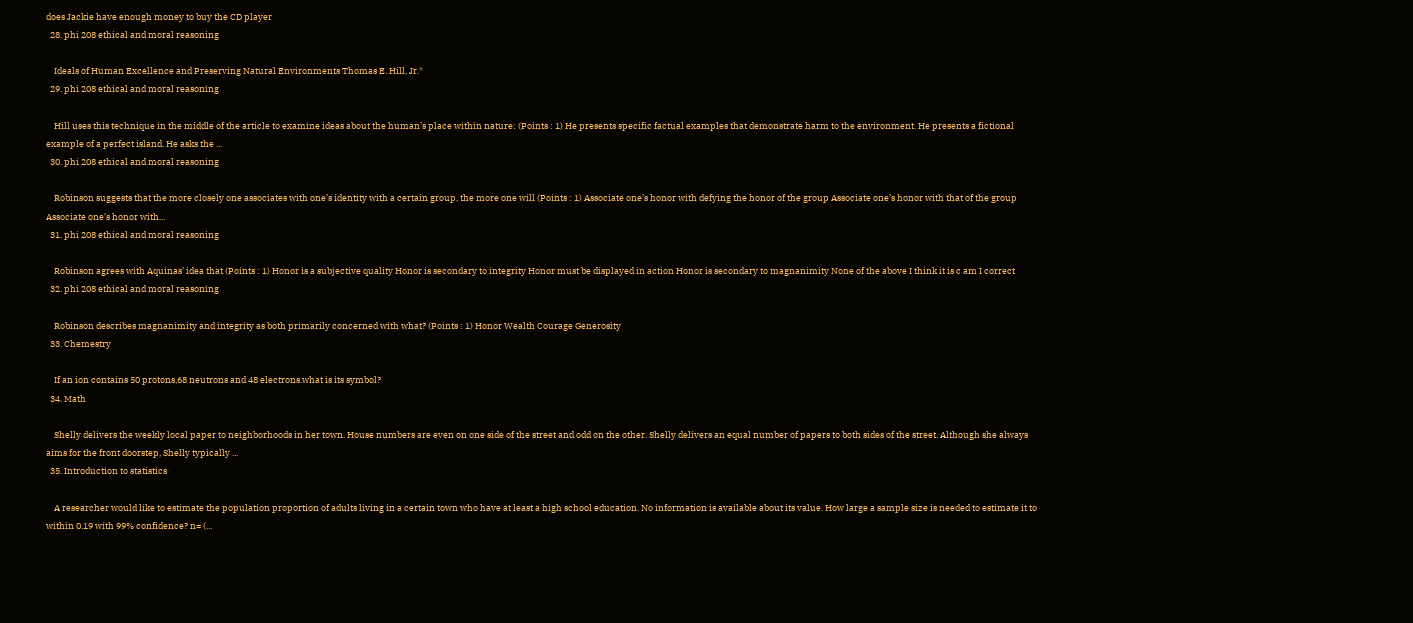does Jackie have enough money to buy the CD player
  28. phi 208 ethical and moral reasoning

    Ideals of Human Excellence and Preserving Natural Environments Thomas E. Hill, Jr.*
  29. phi 208 ethical and moral reasoning

    Hill uses this technique in the middle of the article to examine ideas about the human’s place within nature: (Points : 1) He presents specific factual examples that demonstrate harm to the environment. He presents a fictional example of a perfect island. He asks the ...
  30. phi 208 ethical and moral reasoning

    Robinson suggests that the more closely one associates with one’s identity with a certain group, the more one will (Points : 1) Associate one’s honor with defying the honor of the group Associate one’s honor with that of the group Associate one’s honor with...
  31. phi 208 ethical and moral reasoning

    Robinson agrees with Aquinas’ idea that (Points : 1) Honor is a subjective quality Honor is secondary to integrity Honor must be displayed in action Honor is secondary to magnanimity None of the above I think it is c am I correct
  32. phi 208 ethical and moral reasoning

    Robinson describes magnanimity and integrity as both primarily concerned with what? (Points : 1) Honor Wealth Courage Generosity
  33. Chemestry

    If an ion contains 50 protons,68 neutrons and 48 electrons.what is its symbol?
  34. Math

    Shelly delivers the weekly local paper to neighborhoods in her town. House numbers are even on one side of the street and odd on the other. Shelly delivers an equal number of papers to both sides of the street. Although she always aims for the front doorstep, Shelly typically ...
  35. Introduction to statistics

    A researcher would like to estimate the population proportion of adults living in a certain town who have at least a high school education. No information is available about its value. How large a sample size is needed to estimate it to within 0.19 with 99% confidence? n= (...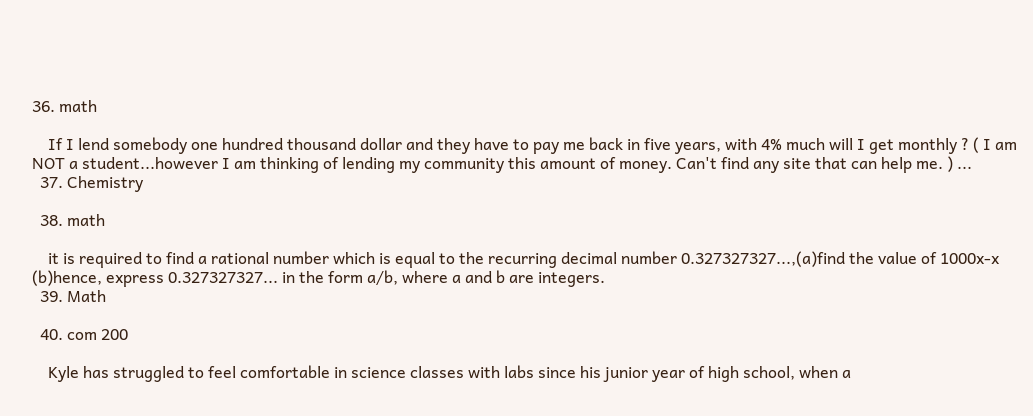36. math

    If I lend somebody one hundred thousand dollar and they have to pay me back in five years, with 4% much will I get monthly ? ( I am NOT a student...however I am thinking of lending my community this amount of money. Can't find any site that can help me. ) ...
  37. Chemistry

  38. math

    it is required to find a rational number which is equal to the recurring decimal number 0.327327327...,(a)find the value of 1000x-x (b)hence, express 0.327327327... in the form a/b, where a and b are integers.
  39. Math

  40. com 200

    Kyle has struggled to feel comfortable in science classes with labs since his junior year of high school, when a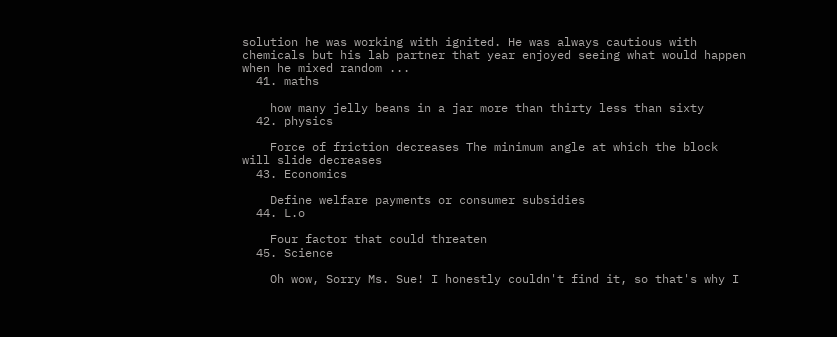solution he was working with ignited. He was always cautious with chemicals but his lab partner that year enjoyed seeing what would happen when he mixed random ...
  41. maths

    how many jelly beans in a jar more than thirty less than sixty
  42. physics

    Force of friction decreases The minimum angle at which the block will slide decreases
  43. Economics

    Define welfare payments or consumer subsidies
  44. L.o

    Four factor that could threaten
  45. Science

    Oh wow, Sorry Ms. Sue! I honestly couldn't find it, so that's why I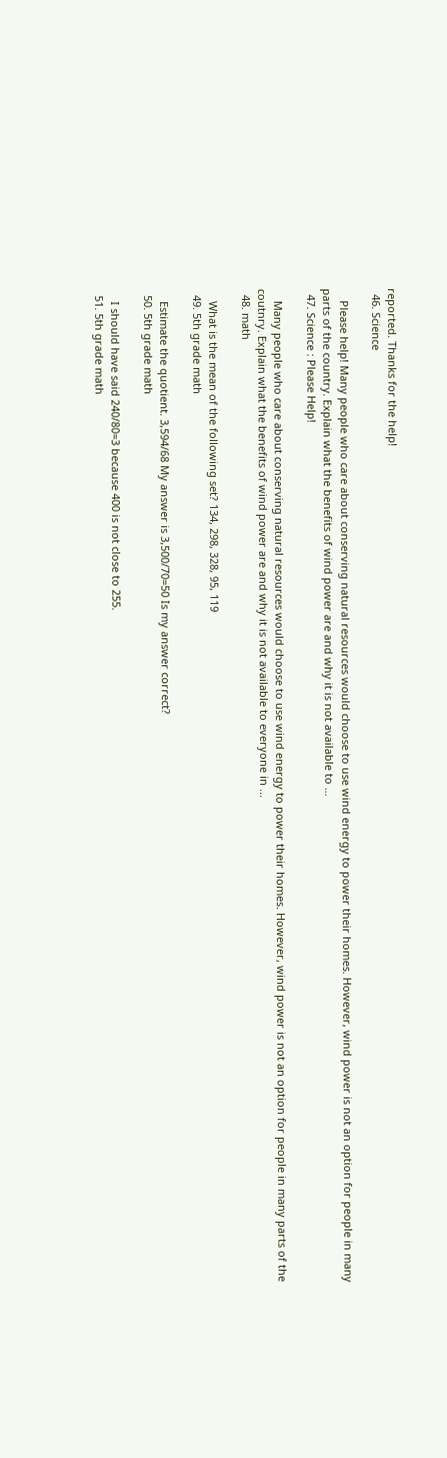reported. Thanks for the help!
  46. Science

    Please help! Many people who care about conserving natural resources would choose to use wind energy to power their homes. However, wind power is not an option for people in many parts of the country. Explain what the benefits of wind power are and why it is not available to ...
  47. Science : Please Help!

    Many people who care about conserving natural resources would choose to use wind energy to power their homes. However, wind power is not an option for people in many parts of the coutnry. Explain what the benefits of wind power are and why it is not available to everyone in ...
  48. math

    What is the mean of the following set? 134, 298, 328, 95, 119
  49. 5th grade math

    Estimate the quotient. 3,594/68 My answer is 3,500/70=50 Is my answer correct?
  50. 5th grade math

    I should have said 240/80=3 because 400 is not close to 255.
  51. 5th grade math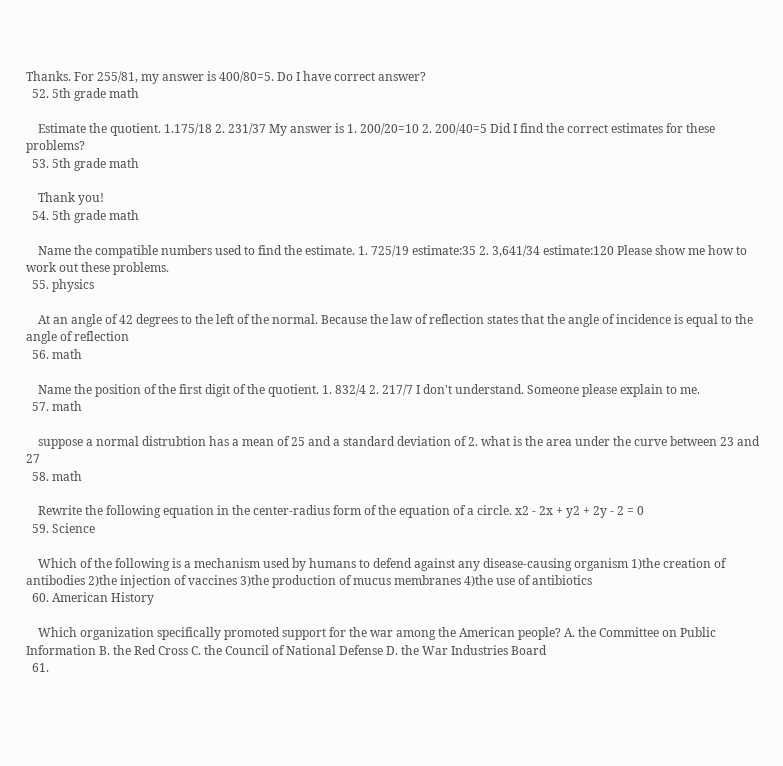Thanks. For 255/81, my answer is 400/80=5. Do I have correct answer?
  52. 5th grade math

    Estimate the quotient. 1.175/18 2. 231/37 My answer is 1. 200/20=10 2. 200/40=5 Did I find the correct estimates for these problems?
  53. 5th grade math

    Thank you!
  54. 5th grade math

    Name the compatible numbers used to find the estimate. 1. 725/19 estimate:35 2. 3,641/34 estimate:120 Please show me how to work out these problems.
  55. physics

    At an angle of 42 degrees to the left of the normal. Because the law of reflection states that the angle of incidence is equal to the angle of reflection
  56. math

    Name the position of the first digit of the quotient. 1. 832/4 2. 217/7 I don't understand. Someone please explain to me.
  57. math

    suppose a normal distrubtion has a mean of 25 and a standard deviation of 2. what is the area under the curve between 23 and 27
  58. math

    Rewrite the following equation in the center-radius form of the equation of a circle. x2 - 2x + y2 + 2y - 2 = 0
  59. Science

    Which of the following is a mechanism used by humans to defend against any disease-causing organism 1)the creation of antibodies 2)the injection of vaccines 3)the production of mucus membranes 4)the use of antibiotics
  60. American History

    Which organization specifically promoted support for the war among the American people? A. the Committee on Public Information B. the Red Cross C. the Council of National Defense D. the War Industries Board
  61.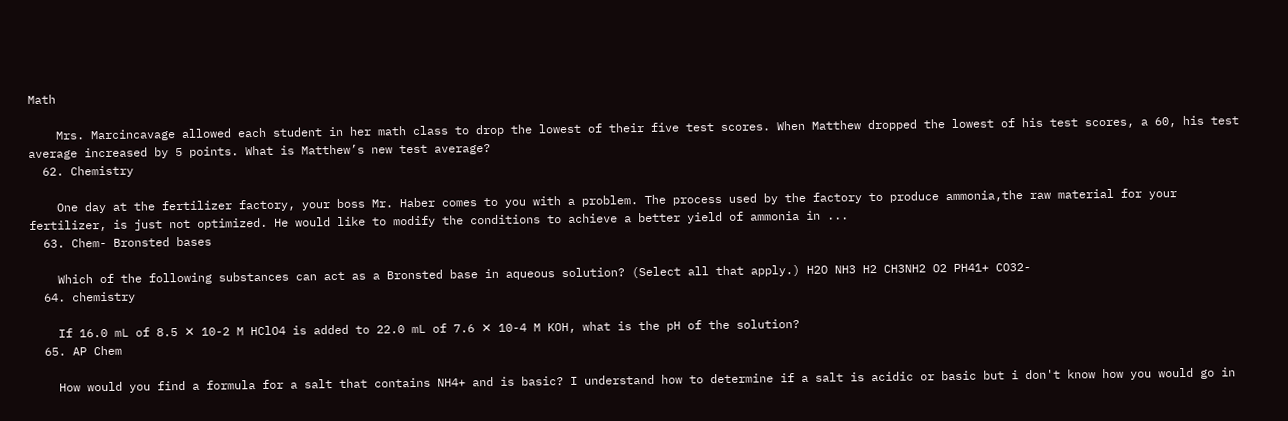Math

    Mrs. Marcincavage allowed each student in her math class to drop the lowest of their five test scores. When Matthew dropped the lowest of his test scores, a 60, his test average increased by 5 points. What is Matthew’s new test average?
  62. Chemistry

    One day at the fertilizer factory, your boss Mr. Haber comes to you with a problem. The process used by the factory to produce ammonia,the raw material for your fertilizer, is just not optimized. He would like to modify the conditions to achieve a better yield of ammonia in ...
  63. Chem- Bronsted bases

    Which of the following substances can act as a Bronsted base in aqueous solution? (Select all that apply.) H2O NH3 H2 CH3NH2 O2 PH41+ CO32-
  64. chemistry

    If 16.0 mL of 8.5 ✕ 10-2 M HClO4 is added to 22.0 mL of 7.6 ✕ 10-4 M KOH, what is the pH of the solution?
  65. AP Chem

    How would you find a formula for a salt that contains NH4+ and is basic? I understand how to determine if a salt is acidic or basic but i don't know how you would go in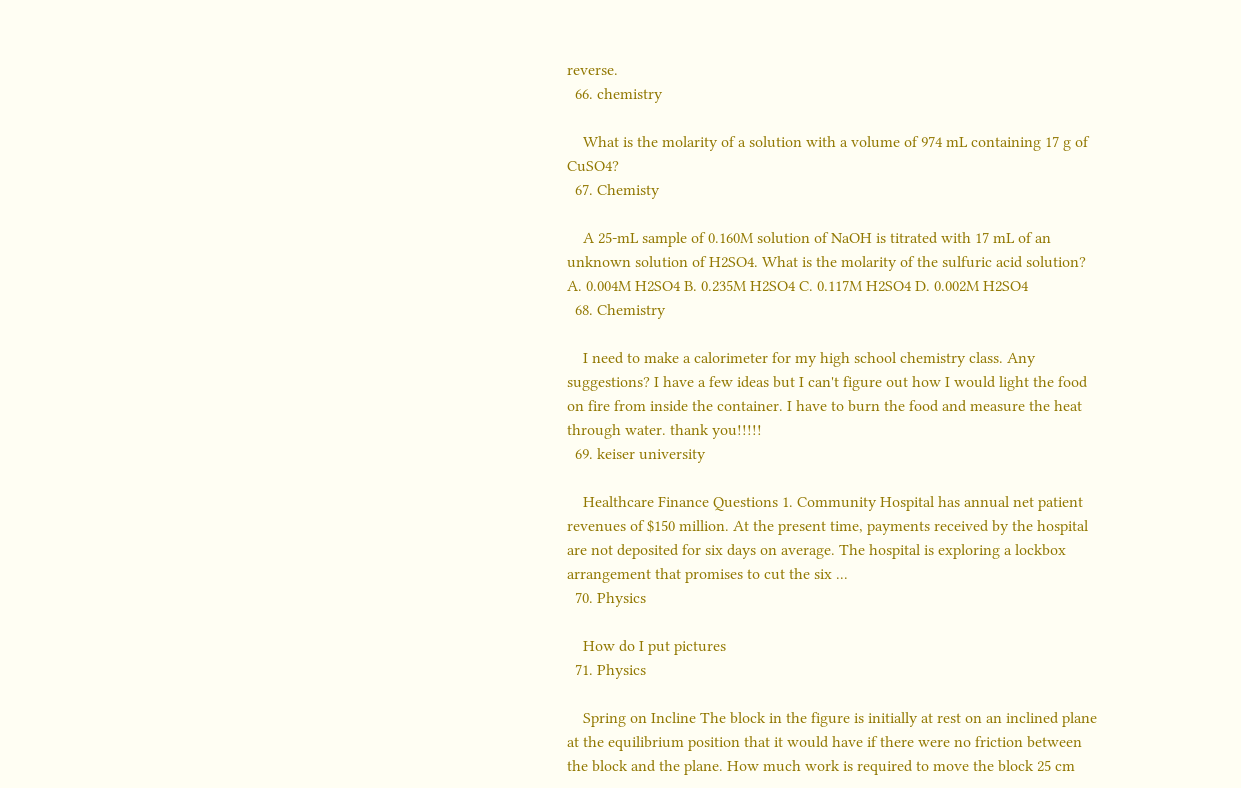reverse.
  66. chemistry

    What is the molarity of a solution with a volume of 974 mL containing 17 g of CuSO4?
  67. Chemisty

    A 25-mL sample of 0.160M solution of NaOH is titrated with 17 mL of an unknown solution of H2SO4. What is the molarity of the sulfuric acid solution? A. 0.004M H2SO4 B. 0.235M H2SO4 C. 0.117M H2SO4 D. 0.002M H2SO4
  68. Chemistry

    I need to make a calorimeter for my high school chemistry class. Any suggestions? I have a few ideas but I can't figure out how I would light the food on fire from inside the container. I have to burn the food and measure the heat through water. thank you!!!!!
  69. keiser university

    Healthcare Finance Questions 1. Community Hospital has annual net patient revenues of $150 million. At the present time, payments received by the hospital are not deposited for six days on average. The hospital is exploring a lockbox arrangement that promises to cut the six ...
  70. Physics

    How do I put pictures
  71. Physics

    Spring on Incline The block in the figure is initially at rest on an inclined plane at the equilibrium position that it would have if there were no friction between the block and the plane. How much work is required to move the block 25 cm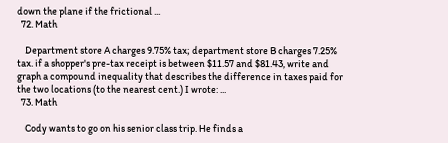down the plane if the frictional ...
  72. Math

    Department store A charges 9.75% tax; department store B charges 7.25% tax. if a shopper's pre-tax receipt is between $11.57 and $81.43, write and graph a compound inequality that describes the difference in taxes paid for the two locations (to the nearest cent.) I wrote: ...
  73. Math

    Cody wants to go on his senior class trip. He finds a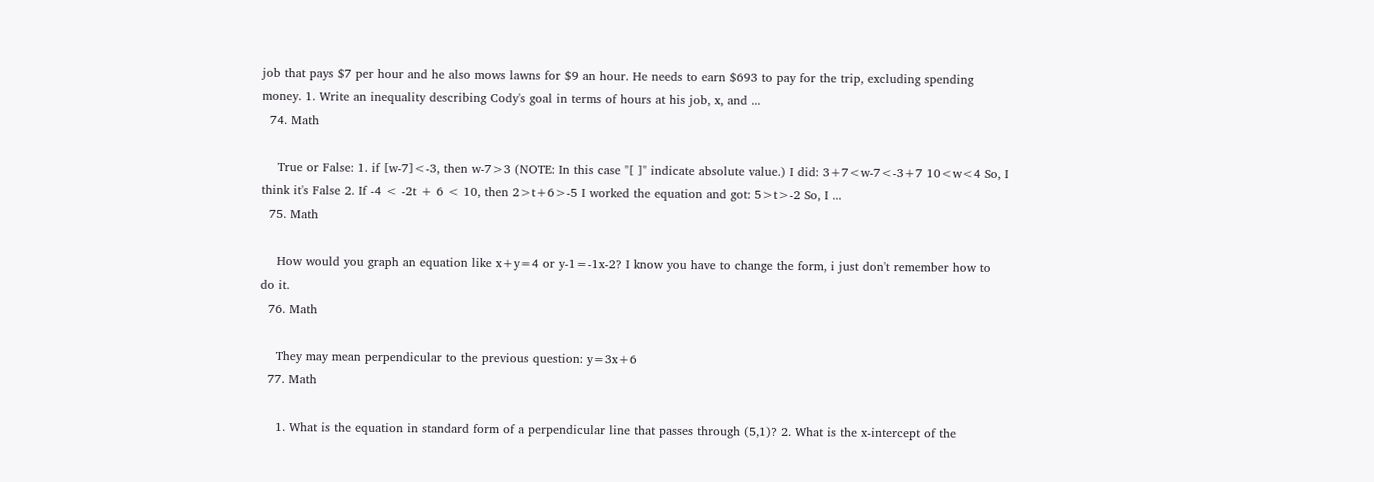job that pays $7 per hour and he also mows lawns for $9 an hour. He needs to earn $693 to pay for the trip, excluding spending money. 1. Write an inequality describing Cody's goal in terms of hours at his job, x, and ...
  74. Math

    True or False: 1. if [w-7]<-3, then w-7>3 (NOTE: In this case "[ ]" indicate absolute value.) I did: 3+7<w-7<-3+7 10<w<4 So, I think it's False 2. If -4 < -2t + 6 < 10, then 2>t+6>-5 I worked the equation and got: 5>t>-2 So, I ...
  75. Math

    How would you graph an equation like x+y=4 or y-1=-1x-2? I know you have to change the form, i just don't remember how to do it.
  76. Math

    They may mean perpendicular to the previous question: y=3x+6
  77. Math

    1. What is the equation in standard form of a perpendicular line that passes through (5,1)? 2. What is the x-intercept of the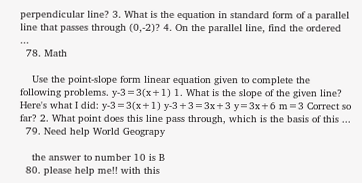perpendicular line? 3. What is the equation in standard form of a parallel line that passes through (0,-2)? 4. On the parallel line, find the ordered ...
  78. Math

    Use the point-slope form linear equation given to complete the following problems. y-3=3(x+1) 1. What is the slope of the given line? Here's what I did: y-3=3(x+1) y-3+3=3x+3 y=3x+6 m=3 Correct so far? 2. What point does this line pass through, which is the basis of this ...
  79. Need help World Geograpy

    the answer to number 10 is B
  80. please help me!! with this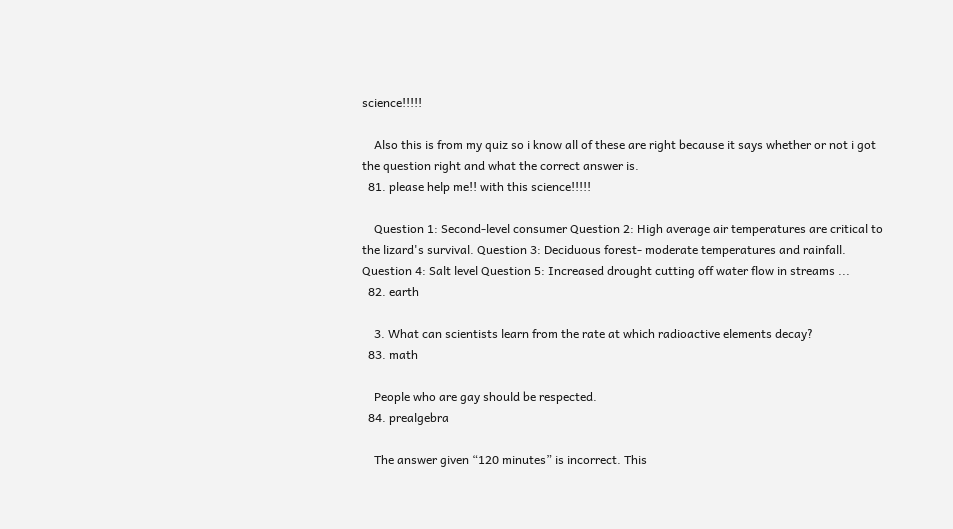science!!!!!

    Also this is from my quiz so i know all of these are right because it says whether or not i got the question right and what the correct answer is.
  81. please help me!! with this science!!!!!

    Question 1: Second-level consumer Question 2: High average air temperatures are critical to the lizard's survival. Question 3: Deciduous forest- moderate temperatures and rainfall. Question 4: Salt level Question 5: Increased drought cutting off water flow in streams ...
  82. earth

    3. What can scientists learn from the rate at which radioactive elements decay?
  83. math

    People who are gay should be respected.
  84. prealgebra

    The answer given “120 minutes” is incorrect. This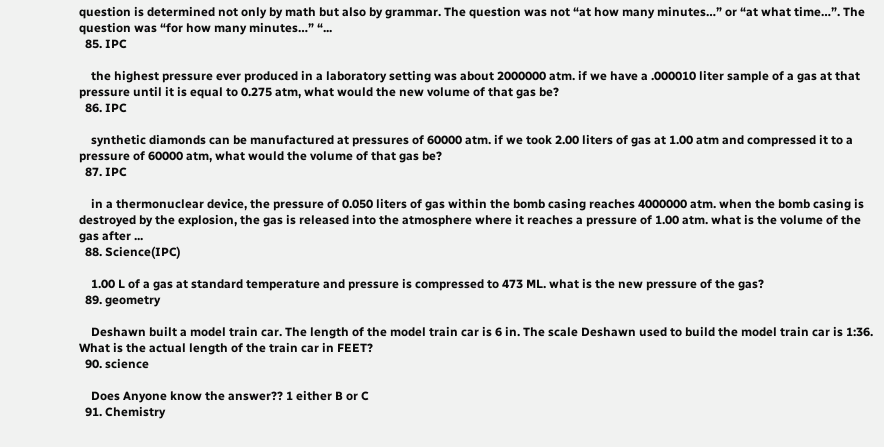question is determined not only by math but also by grammar. The question was not “at how many minutes…” or “at what time…”. The question was “for how many minutes…” “...
  85. IPC

    the highest pressure ever produced in a laboratory setting was about 2000000 atm. if we have a .000010 liter sample of a gas at that pressure until it is equal to 0.275 atm, what would the new volume of that gas be?
  86. IPC

    synthetic diamonds can be manufactured at pressures of 60000 atm. if we took 2.00 liters of gas at 1.00 atm and compressed it to a pressure of 60000 atm, what would the volume of that gas be?
  87. IPC

    in a thermonuclear device, the pressure of 0.050 liters of gas within the bomb casing reaches 4000000 atm. when the bomb casing is destroyed by the explosion, the gas is released into the atmosphere where it reaches a pressure of 1.00 atm. what is the volume of the gas after ...
  88. Science(IPC)

    1.00 L of a gas at standard temperature and pressure is compressed to 473 ML. what is the new pressure of the gas?
  89. geometry

    Deshawn built a model train car. The length of the model train car is 6 in. The scale Deshawn used to build the model train car is 1:36. What is the actual length of the train car in FEET?
  90. science

    Does Anyone know the answer?? 1 either B or C
  91. Chemistry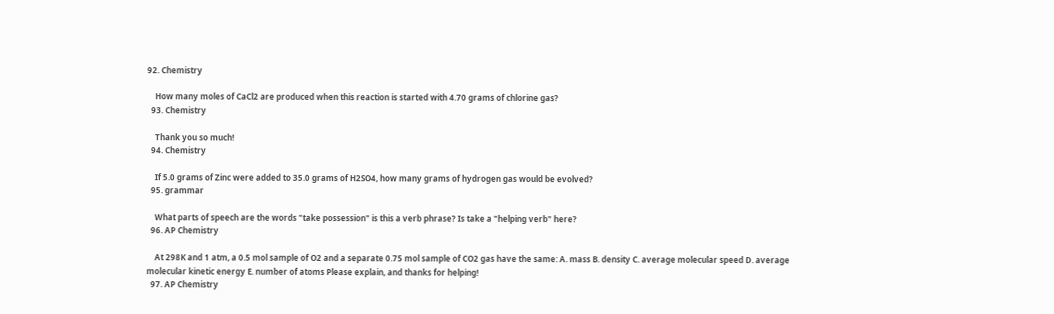92. Chemistry

    How many moles of CaCl2 are produced when this reaction is started with 4.70 grams of chlorine gas?
  93. Chemistry

    Thank you so much!
  94. Chemistry

    If 5.0 grams of Zinc were added to 35.0 grams of H2SO4, how many grams of hydrogen gas would be evolved?
  95. grammar

    What parts of speech are the words "take possession" is this a verb phrase? Is take a "helping verb" here?
  96. AP Chemistry

    At 298K and 1 atm, a 0.5 mol sample of O2 and a separate 0.75 mol sample of CO2 gas have the same: A. mass B. density C. average molecular speed D. average molecular kinetic energy E. number of atoms Please explain, and thanks for helping!
  97. AP Chemistry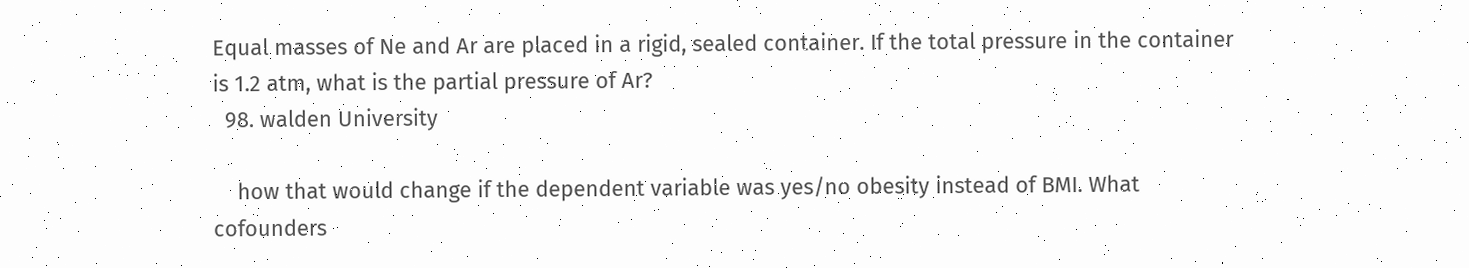Equal masses of Ne and Ar are placed in a rigid, sealed container. If the total pressure in the container is 1.2 atm, what is the partial pressure of Ar?
  98. walden University

    how that would change if the dependent variable was yes/no obesity instead of BMI. What cofounders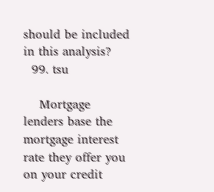should be included in this analysis?
  99. tsu

    Mortgage lenders base the mortgage interest rate they offer you on your credit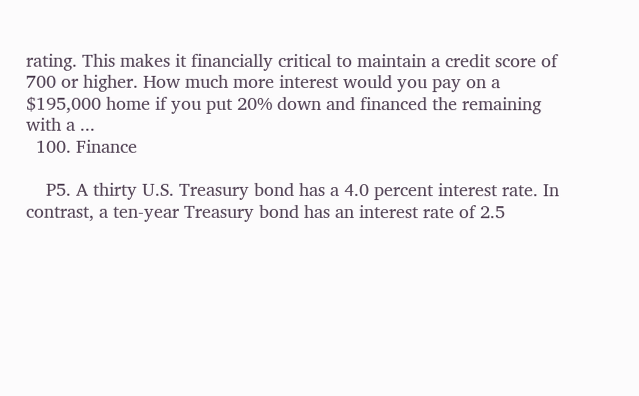rating. This makes it financially critical to maintain a credit score of 700 or higher. How much more interest would you pay on a $195,000 home if you put 20% down and financed the remaining with a ...
  100. Finance

    P5. A thirty U.S. Treasury bond has a 4.0 percent interest rate. In contrast, a ten-year Treasury bond has an interest rate of 2.5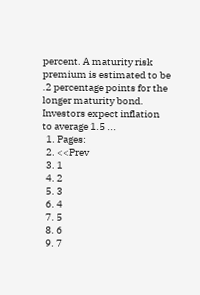percent. A maturity risk premium is estimated to be .2 percentage points for the longer maturity bond. Investors expect inflation to average 1.5 ...
  1. Pages:
  2. <<Prev
  3. 1
  4. 2
  5. 3
  6. 4
  7. 5
  8. 6
  9. 7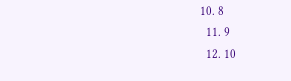10. 8
  11. 9
  12. 10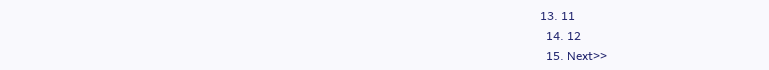13. 11
  14. 12
  15. Next>>